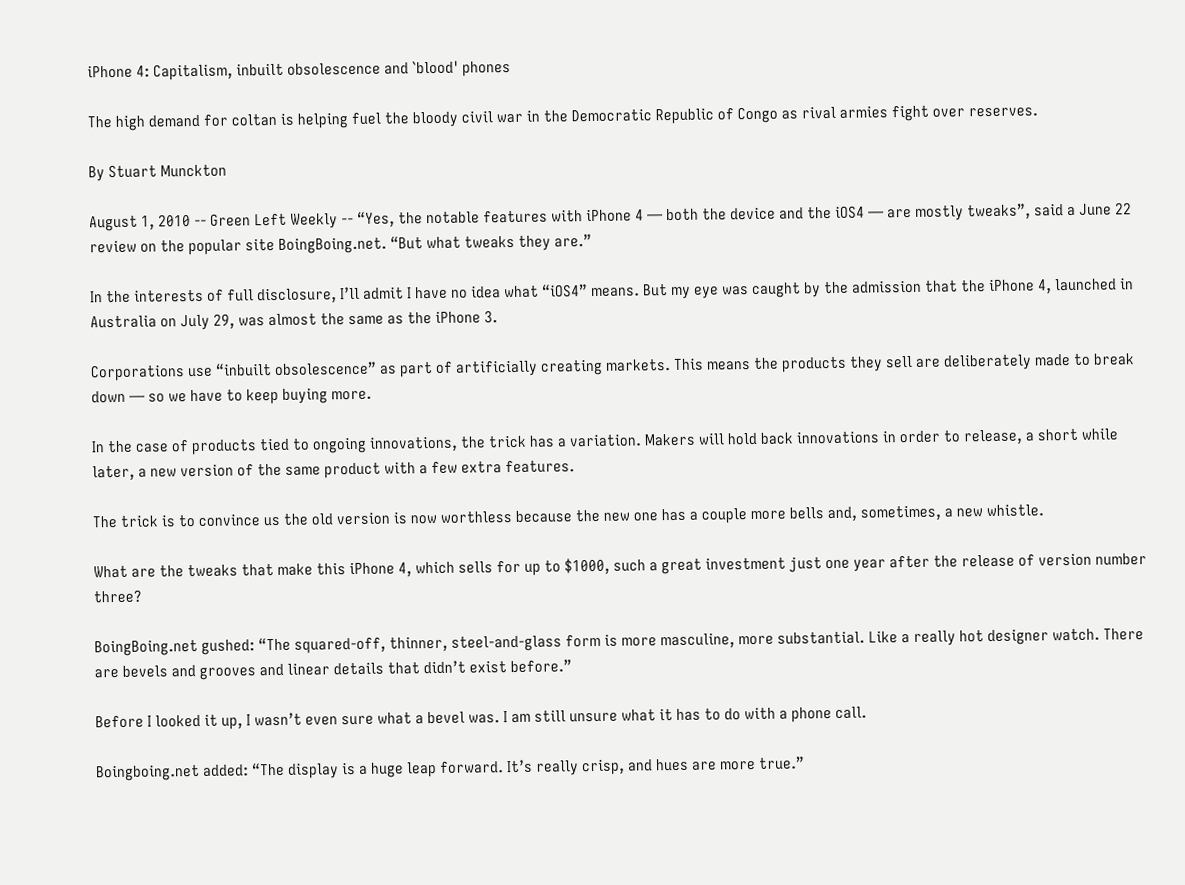iPhone 4: Capitalism, inbuilt obsolescence and `blood' phones

The high demand for coltan is helping fuel the bloody civil war in the Democratic Republic of Congo as rival armies fight over reserves.

By Stuart Munckton

August 1, 2010 -- Green Left Weekly -- “Yes, the notable features with iPhone 4 — both the device and the iOS4 — are mostly tweaks”, said a June 22 review on the popular site BoingBoing.net. “But what tweaks they are.”

In the interests of full disclosure, I’ll admit I have no idea what “iOS4” means. But my eye was caught by the admission that the iPhone 4, launched in Australia on July 29, was almost the same as the iPhone 3.

Corporations use “inbuilt obsolescence” as part of artificially creating markets. This means the products they sell are deliberately made to break down — so we have to keep buying more.

In the case of products tied to ongoing innovations, the trick has a variation. Makers will hold back innovations in order to release, a short while later, a new version of the same product with a few extra features.

The trick is to convince us the old version is now worthless because the new one has a couple more bells and, sometimes, a new whistle.

What are the tweaks that make this iPhone 4, which sells for up to $1000, such a great investment just one year after the release of version number three?

BoingBoing.net gushed: “The squared-off, thinner, steel-and-glass form is more masculine, more substantial. Like a really hot designer watch. There are bevels and grooves and linear details that didn’t exist before.”

Before I looked it up, I wasn’t even sure what a bevel was. I am still unsure what it has to do with a phone call.

Boingboing.net added: “The display is a huge leap forward. It’s really crisp, and hues are more true.”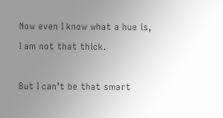Now even I know what a hue is, I am not that thick.

But I can’t be that smart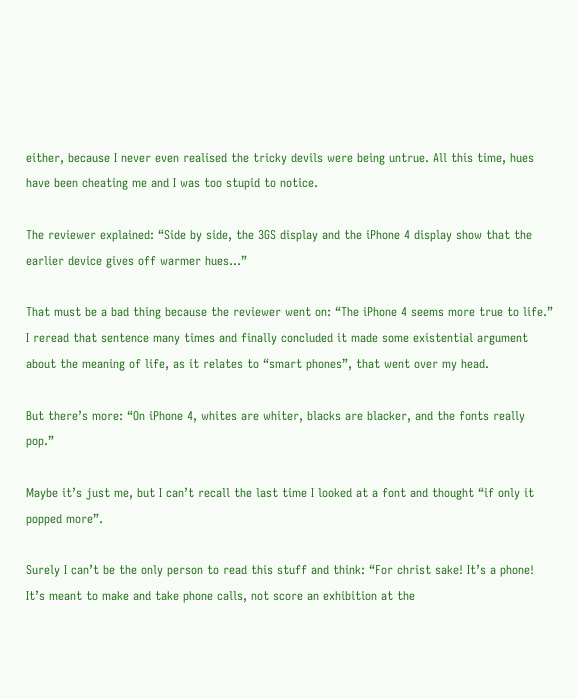either, because I never even realised the tricky devils were being untrue. All this time, hues have been cheating me and I was too stupid to notice.

The reviewer explained: “Side by side, the 3GS display and the iPhone 4 display show that the earlier device gives off warmer hues...”

That must be a bad thing because the reviewer went on: “The iPhone 4 seems more true to life.” I reread that sentence many times and finally concluded it made some existential argument about the meaning of life, as it relates to “smart phones”, that went over my head.

But there’s more: “On iPhone 4, whites are whiter, blacks are blacker, and the fonts really pop.”

Maybe it’s just me, but I can’t recall the last time I looked at a font and thought “if only it popped more”.

Surely I can’t be the only person to read this stuff and think: “For christ sake! It’s a phone! It’s meant to make and take phone calls, not score an exhibition at the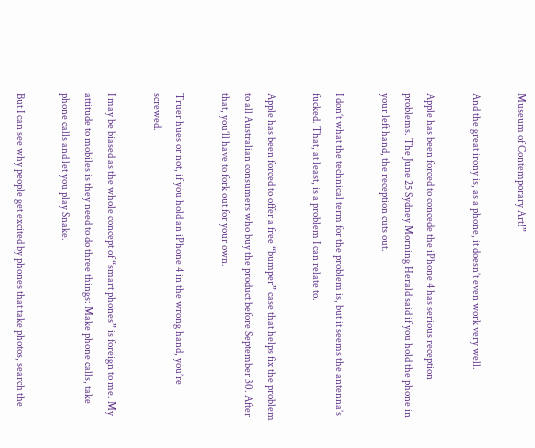Museum of Contemporary Art!”

And the great irony is, as a phone, it doesn’t even work very well.

Apple has been forced to concede the iPhone 4 has serious reception problems. The June 25 Sydney Morning Herald said if you hold the phone in your left hand, the reception cuts out.

I don’t what the technical term for the problem is, but it seems the antenna’s fucked. That, at least, is a problem I can relate to.

Apple has been forced to offer a free “bumper” case that helps fix the problem to all Australian consumers who buy the product before September 30. After that, you’ll have to fork out for your own.

Truer hues or not, if you hold an iPhone 4 in the wrong hand, you’re screwed.

I may be biased as the whole concept of “smart phones” is foreign to me. My attitude to mobiles is they need to do three things: Make phone calls, take phone calls and let you play Snake.

But I can see why people get excited by phones that take photos, search the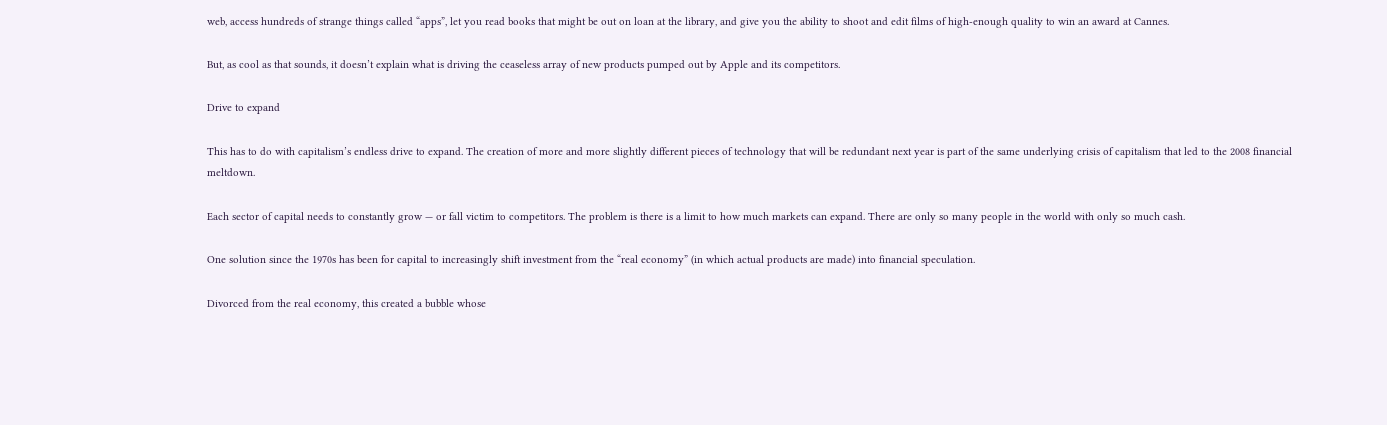web, access hundreds of strange things called “apps”, let you read books that might be out on loan at the library, and give you the ability to shoot and edit films of high-enough quality to win an award at Cannes.

But, as cool as that sounds, it doesn’t explain what is driving the ceaseless array of new products pumped out by Apple and its competitors.

Drive to expand

This has to do with capitalism’s endless drive to expand. The creation of more and more slightly different pieces of technology that will be redundant next year is part of the same underlying crisis of capitalism that led to the 2008 financial meltdown.

Each sector of capital needs to constantly grow — or fall victim to competitors. The problem is there is a limit to how much markets can expand. There are only so many people in the world with only so much cash.

One solution since the 1970s has been for capital to increasingly shift investment from the “real economy” (in which actual products are made) into financial speculation.

Divorced from the real economy, this created a bubble whose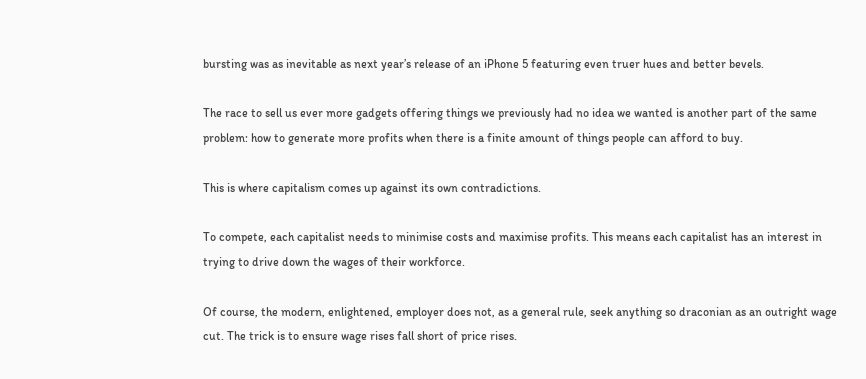bursting was as inevitable as next year’s release of an iPhone 5 featuring even truer hues and better bevels.

The race to sell us ever more gadgets offering things we previously had no idea we wanted is another part of the same problem: how to generate more profits when there is a finite amount of things people can afford to buy.

This is where capitalism comes up against its own contradictions.

To compete, each capitalist needs to minimise costs and maximise profits. This means each capitalist has an interest in trying to drive down the wages of their workforce.

Of course, the modern, enlightened, employer does not, as a general rule, seek anything so draconian as an outright wage cut. The trick is to ensure wage rises fall short of price rises.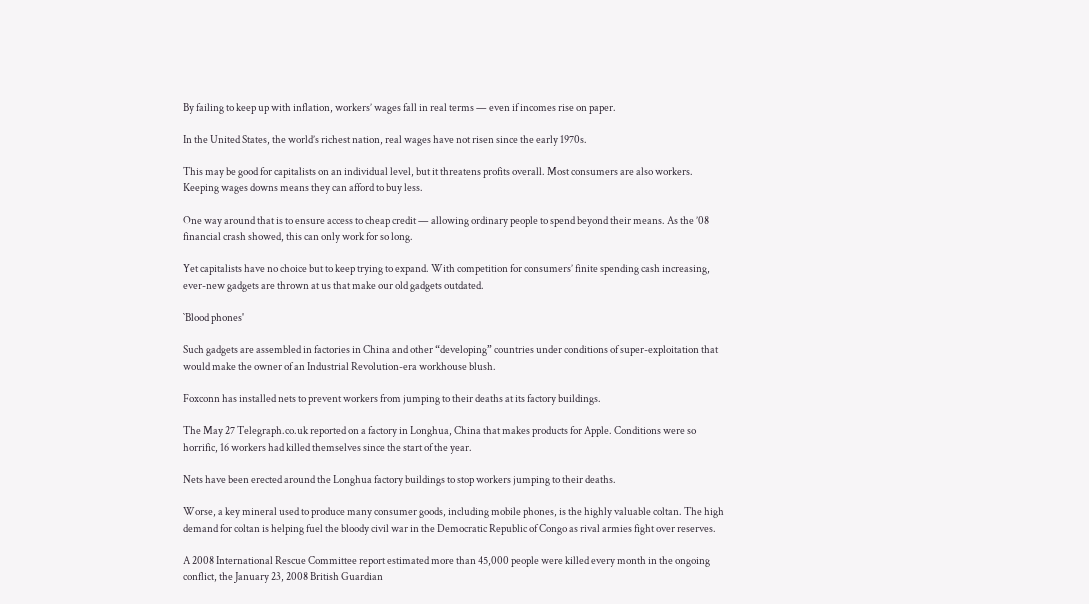By failing to keep up with inflation, workers’ wages fall in real terms — even if incomes rise on paper.

In the United States, the world’s richest nation, real wages have not risen since the early 1970s.

This may be good for capitalists on an individual level, but it threatens profits overall. Most consumers are also workers. Keeping wages downs means they can afford to buy less.

One way around that is to ensure access to cheap credit — allowing ordinary people to spend beyond their means. As the ’08 financial crash showed, this can only work for so long.

Yet capitalists have no choice but to keep trying to expand. With competition for consumers’ finite spending cash increasing, ever-new gadgets are thrown at us that make our old gadgets outdated.

`Blood phones'

Such gadgets are assembled in factories in China and other “developing” countries under conditions of super-exploitation that would make the owner of an Industrial Revolution-era workhouse blush.

Foxconn has installed nets to prevent workers from jumping to their deaths at its factory buildings.

The May 27 Telegraph.co.uk reported on a factory in Longhua, China that makes products for Apple. Conditions were so horrific, 16 workers had killed themselves since the start of the year.

Nets have been erected around the Longhua factory buildings to stop workers jumping to their deaths.

Worse, a key mineral used to produce many consumer goods, including mobile phones, is the highly valuable coltan. The high demand for coltan is helping fuel the bloody civil war in the Democratic Republic of Congo as rival armies fight over reserves.

A 2008 International Rescue Committee report estimated more than 45,000 people were killed every month in the ongoing conflict, the January 23, 2008 British Guardian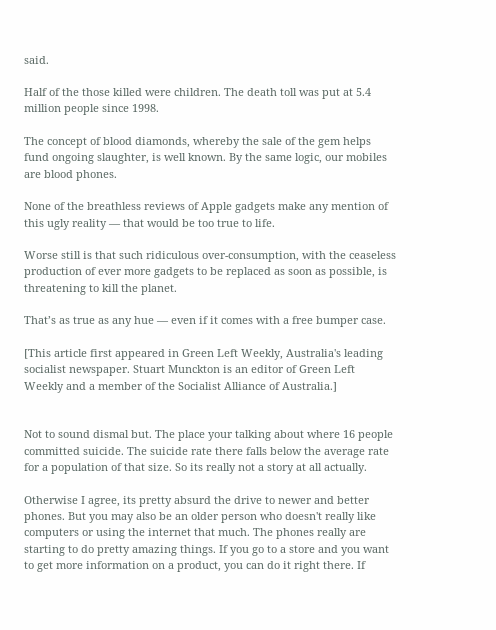said.

Half of the those killed were children. The death toll was put at 5.4 million people since 1998.

The concept of blood diamonds, whereby the sale of the gem helps fund ongoing slaughter, is well known. By the same logic, our mobiles are blood phones.

None of the breathless reviews of Apple gadgets make any mention of this ugly reality — that would be too true to life.

Worse still is that such ridiculous over-consumption, with the ceaseless production of ever more gadgets to be replaced as soon as possible, is threatening to kill the planet.

That’s as true as any hue — even if it comes with a free bumper case.

[This article first appeared in Green Left Weekly, Australia's leading socialist newspaper. Stuart Munckton is an editor of Green Left Weekly and a member of the Socialist Alliance of Australia.]


Not to sound dismal but. The place your talking about where 16 people committed suicide. The suicide rate there falls below the average rate for a population of that size. So its really not a story at all actually.

Otherwise I agree, its pretty absurd the drive to newer and better phones. But you may also be an older person who doesn't really like computers or using the internet that much. The phones really are starting to do pretty amazing things. If you go to a store and you want to get more information on a product, you can do it right there. If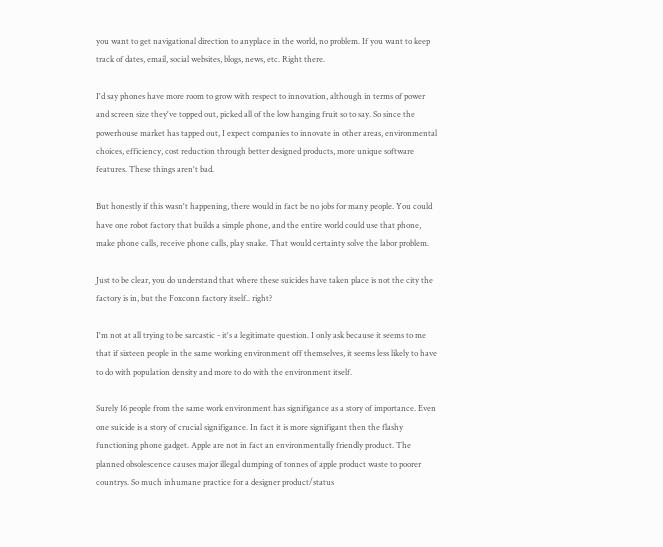you want to get navigational direction to anyplace in the world, no problem. If you want to keep track of dates, email, social websites, blogs, news, etc. Right there.

I'd say phones have more room to grow with respect to innovation, although in terms of power and screen size they've topped out, picked all of the low hanging fruit so to say. So since the powerhouse market has tapped out, I expect companies to innovate in other areas, environmental choices, efficiency, cost reduction through better designed products, more unique software features. These things aren't bad.

But honestly if this wasn't happening, there would in fact be no jobs for many people. You could have one robot factory that builds a simple phone, and the entire world could use that phone, make phone calls, receive phone calls, play snake. That would certainty solve the labor problem.

Just to be clear, you do understand that where these suicides have taken place is not the city the factory is in, but the Foxconn factory itself.. right?

I'm not at all trying to be sarcastic - it's a legitimate question. I only ask because it seems to me that if sixteen people in the same working environment off themselves, it seems less likely to have to do with population density and more to do with the environment itself.

Surely 16 people from the same work environment has signifigance as a story of importance. Even one suicide is a story of crucial signifigance. In fact it is more signifigant then the flashy functioning phone gadget. Apple are not in fact an environmentally friendly product. The planned obsolescence causes major illegal dumping of tonnes of apple product waste to poorer countrys. So much inhumane practice for a designer product/status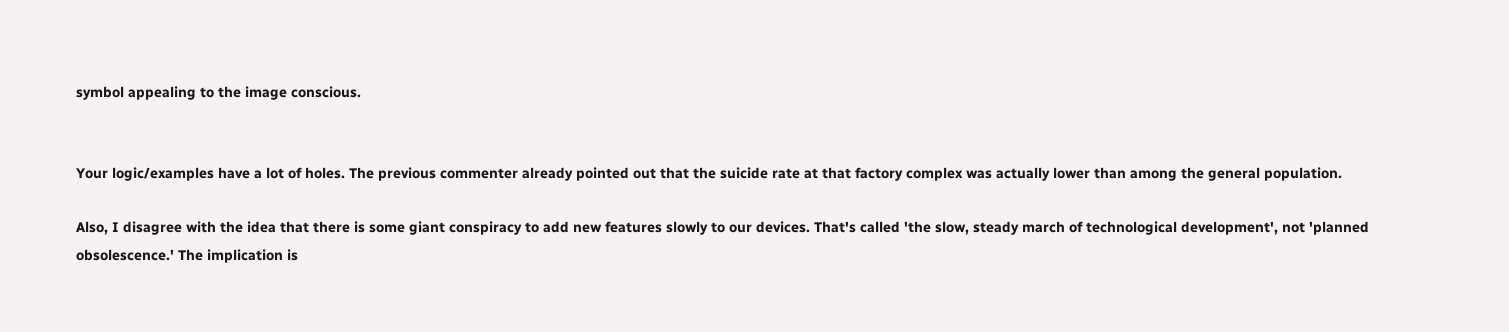symbol appealing to the image conscious.


Your logic/examples have a lot of holes. The previous commenter already pointed out that the suicide rate at that factory complex was actually lower than among the general population.

Also, I disagree with the idea that there is some giant conspiracy to add new features slowly to our devices. That's called 'the slow, steady march of technological development', not 'planned obsolescence.' The implication is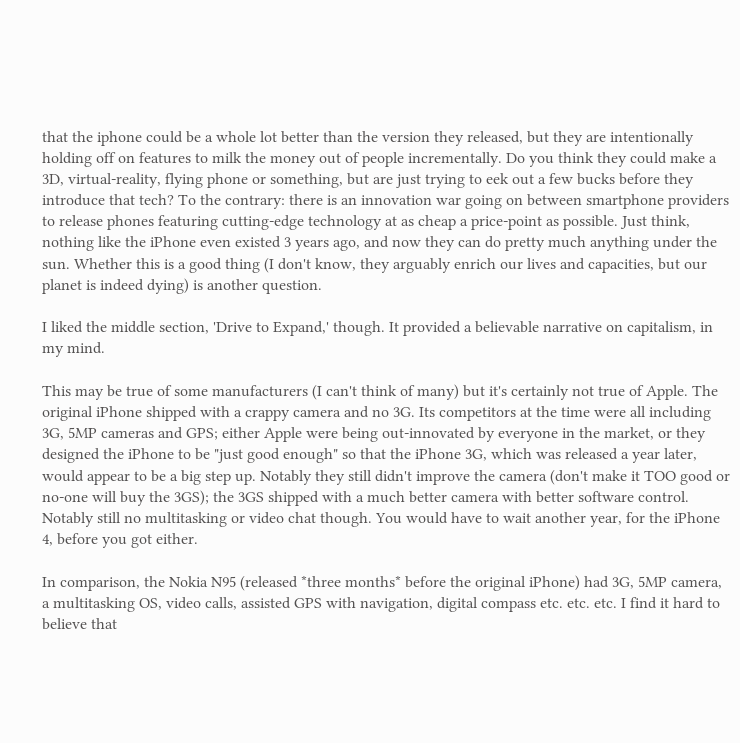that the iphone could be a whole lot better than the version they released, but they are intentionally holding off on features to milk the money out of people incrementally. Do you think they could make a 3D, virtual-reality, flying phone or something, but are just trying to eek out a few bucks before they introduce that tech? To the contrary: there is an innovation war going on between smartphone providers to release phones featuring cutting-edge technology at as cheap a price-point as possible. Just think, nothing like the iPhone even existed 3 years ago, and now they can do pretty much anything under the sun. Whether this is a good thing (I don't know, they arguably enrich our lives and capacities, but our planet is indeed dying) is another question.

I liked the middle section, 'Drive to Expand,' though. It provided a believable narrative on capitalism, in my mind.

This may be true of some manufacturers (I can't think of many) but it's certainly not true of Apple. The original iPhone shipped with a crappy camera and no 3G. Its competitors at the time were all including 3G, 5MP cameras and GPS; either Apple were being out-innovated by everyone in the market, or they designed the iPhone to be "just good enough" so that the iPhone 3G, which was released a year later, would appear to be a big step up. Notably they still didn't improve the camera (don't make it TOO good or no-one will buy the 3GS); the 3GS shipped with a much better camera with better software control. Notably still no multitasking or video chat though. You would have to wait another year, for the iPhone 4, before you got either.

In comparison, the Nokia N95 (released *three months* before the original iPhone) had 3G, 5MP camera, a multitasking OS, video calls, assisted GPS with navigation, digital compass etc. etc. etc. I find it hard to believe that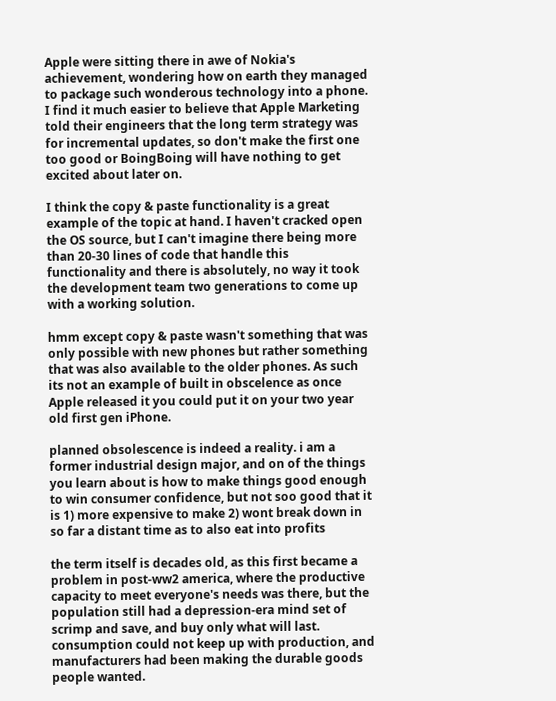Apple were sitting there in awe of Nokia's achievement, wondering how on earth they managed to package such wonderous technology into a phone. I find it much easier to believe that Apple Marketing told their engineers that the long term strategy was for incremental updates, so don't make the first one too good or BoingBoing will have nothing to get excited about later on.

I think the copy & paste functionality is a great example of the topic at hand. I haven't cracked open the OS source, but I can't imagine there being more than 20-30 lines of code that handle this functionality and there is absolutely, no way it took the development team two generations to come up with a working solution.

hmm except copy & paste wasn't something that was only possible with new phones but rather something that was also available to the older phones. As such its not an example of built in obscelence as once Apple released it you could put it on your two year old first gen iPhone.

planned obsolescence is indeed a reality. i am a former industrial design major, and on of the things you learn about is how to make things good enough to win consumer confidence, but not soo good that it is 1) more expensive to make 2) wont break down in so far a distant time as to also eat into profits

the term itself is decades old, as this first became a problem in post-ww2 america, where the productive capacity to meet everyone's needs was there, but the population still had a depression-era mind set of scrimp and save, and buy only what will last. consumption could not keep up with production, and manufacturers had been making the durable goods people wanted.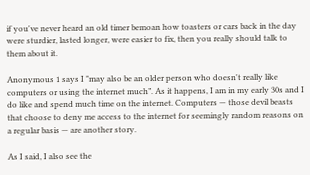if you've never heard an old timer bemoan how toasters or cars back in the day were sturdier, lasted longer, were easier to fix, then you really should talk to them about it.

Anonymous 1 says I "may also be an older person who doesn't really like computers or using the internet much”. As it happens, I am in my early 30s and I do like and spend much time on the internet. Computers — those devil beasts that choose to deny me access to the internet for seemingly random reasons on a regular basis — are another story.

As I said, I also see the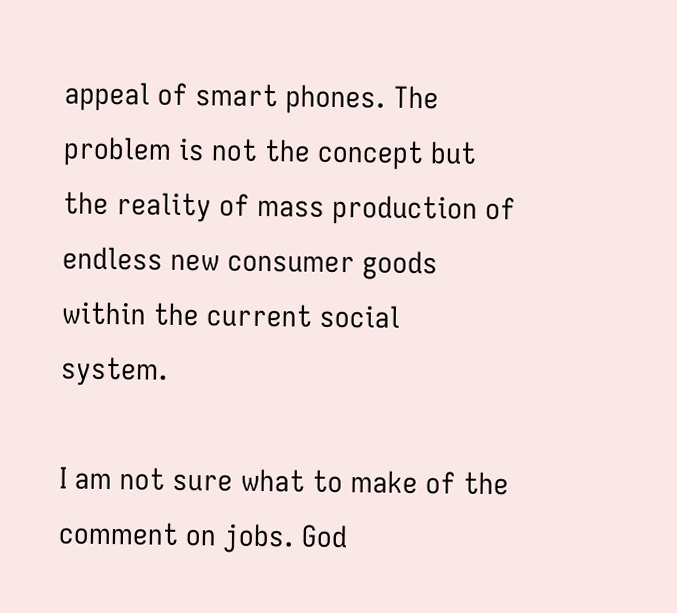appeal of smart phones. The problem is not the concept but the reality of mass production of endless new consumer goods within the current social system.

I am not sure what to make of the comment on jobs. God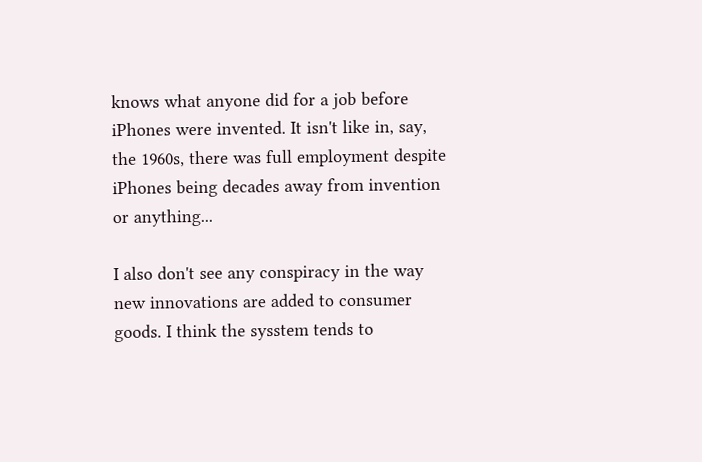knows what anyone did for a job before iPhones were invented. It isn't like in, say, the 1960s, there was full employment despite iPhones being decades away from invention or anything...

I also don't see any conspiracy in the way new innovations are added to consumer goods. I think the sysstem tends to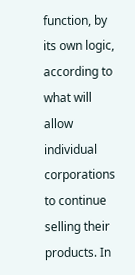function, by its own logic, according to what will allow individual corporations to continue selling their products. In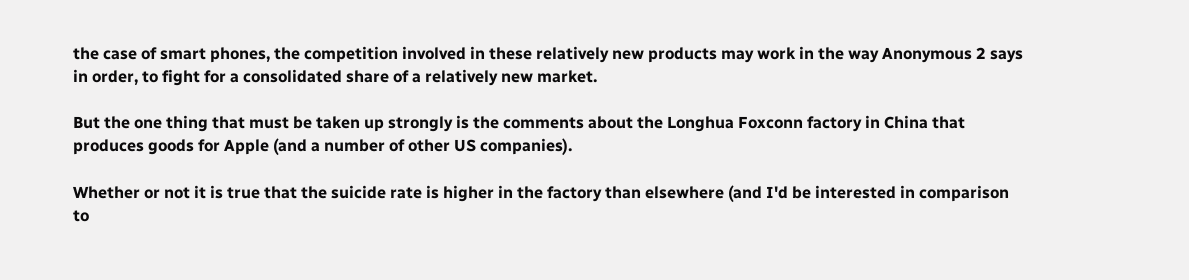the case of smart phones, the competition involved in these relatively new products may work in the way Anonymous 2 says in order, to fight for a consolidated share of a relatively new market.

But the one thing that must be taken up strongly is the comments about the Longhua Foxconn factory in China that produces goods for Apple (and a number of other US companies).

Whether or not it is true that the suicide rate is higher in the factory than elsewhere (and I'd be interested in comparison to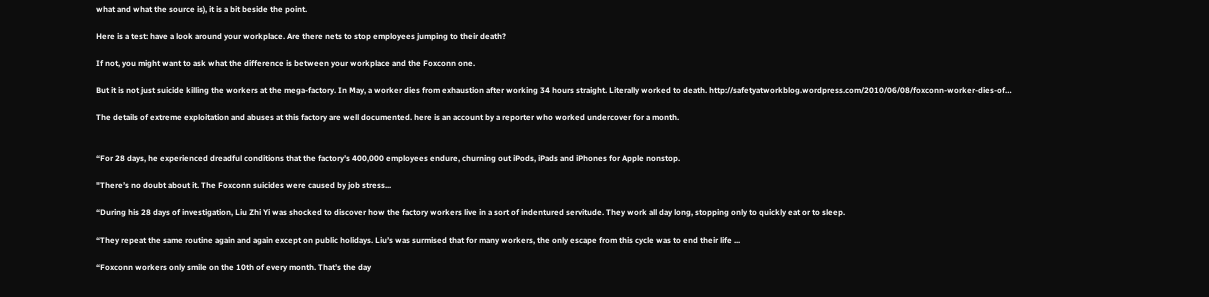what and what the source is), it is a bit beside the point.

Here is a test: have a look around your workplace. Are there nets to stop employees jumping to their death?

If not, you might want to ask what the difference is between your workplace and the Foxconn one.

But it is not just suicide killing the workers at the mega-factory. In May, a worker dies from exhaustion after working 34 hours straight. Literally worked to death. http://safetyatworkblog.wordpress.com/2010/06/08/foxconn-worker-dies-of…

The details of extreme exploitation and abuses at this factory are well documented. here is an account by a reporter who worked undercover for a month.


“For 28 days, he experienced dreadful conditions that the factory’s 400,000 employees endure, churning out iPods, iPads and iPhones for Apple nonstop.

"There’s no doubt about it. The Foxconn suicides were caused by job stress...

“During his 28 days of investigation, Liu Zhi Yi was shocked to discover how the factory workers live in a sort of indentured servitude. They work all day long, stopping only to quickly eat or to sleep.

“They repeat the same routine again and again except on public holidays. Liu’s was surmised that for many workers, the only escape from this cycle was to end their life ...

“Foxconn workers only smile on the 10th of every month. That’s the day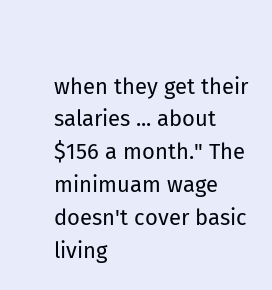when they get their salaries ... about $156 a month." The minimuam wage doesn't cover basic living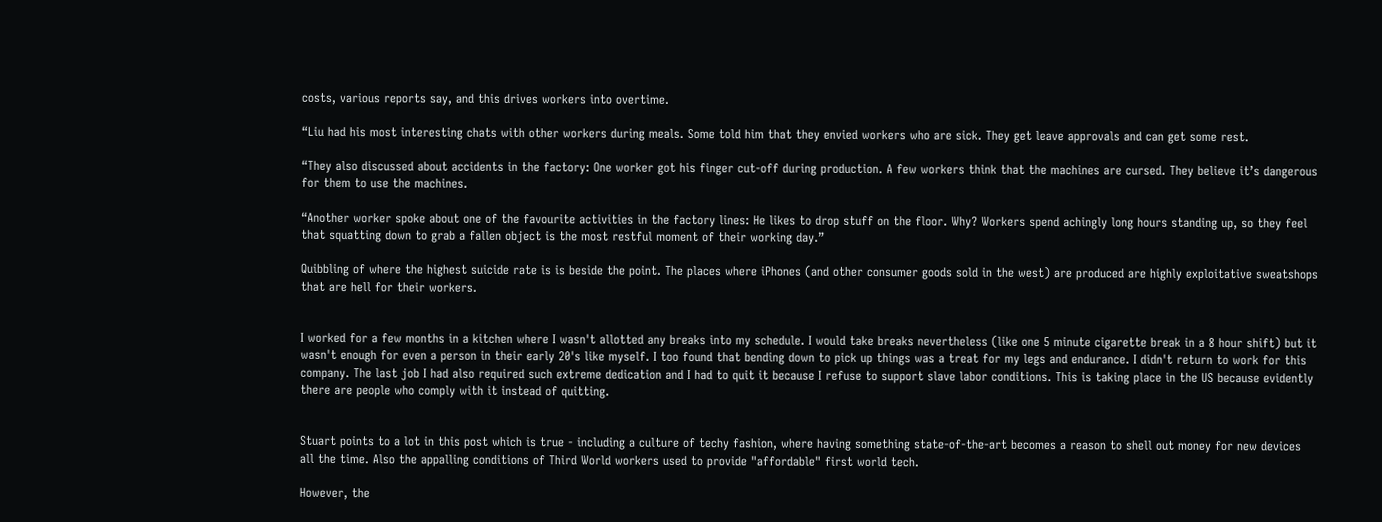costs, various reports say, and this drives workers into overtime.

“Liu had his most interesting chats with other workers during meals. Some told him that they envied workers who are sick. They get leave approvals and can get some rest.

“They also discussed about accidents in the factory: One worker got his finger cut-off during production. A few workers think that the machines are cursed. They believe it’s dangerous for them to use the machines.

“Another worker spoke about one of the favourite activities in the factory lines: He likes to drop stuff on the floor. Why? Workers spend achingly long hours standing up, so they feel that squatting down to grab a fallen object is the most restful moment of their working day.”

Quibbling of where the highest suicide rate is is beside the point. The places where iPhones (and other consumer goods sold in the west) are produced are highly exploitative sweatshops that are hell for their workers.


I worked for a few months in a kitchen where I wasn't allotted any breaks into my schedule. I would take breaks nevertheless (like one 5 minute cigarette break in a 8 hour shift) but it wasn't enough for even a person in their early 20's like myself. I too found that bending down to pick up things was a treat for my legs and endurance. I didn't return to work for this company. The last job I had also required such extreme dedication and I had to quit it because I refuse to support slave labor conditions. This is taking place in the US because evidently there are people who comply with it instead of quitting.


Stuart points to a lot in this post which is true - including a culture of techy fashion, where having something state-of-the-art becomes a reason to shell out money for new devices all the time. Also the appalling conditions of Third World workers used to provide "affordable" first world tech.

However, the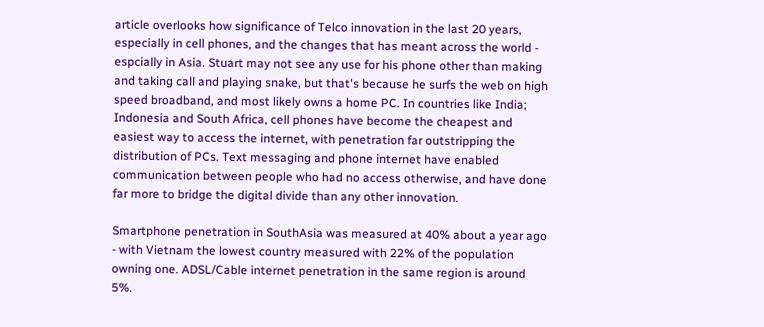article overlooks how significance of Telco innovation in the last 20 years, especially in cell phones, and the changes that has meant across the world - espcially in Asia. Stuart may not see any use for his phone other than making and taking call and playing snake, but that's because he surfs the web on high speed broadband, and most likely owns a home PC. In countries like India; Indonesia and South Africa, cell phones have become the cheapest and easiest way to access the internet, with penetration far outstripping the distribution of PCs. Text messaging and phone internet have enabled communication between people who had no access otherwise, and have done far more to bridge the digital divide than any other innovation.

Smartphone penetration in SouthAsia was measured at 40% about a year ago - with Vietnam the lowest country measured with 22% of the population owning one. ADSL/Cable internet penetration in the same region is around 5%.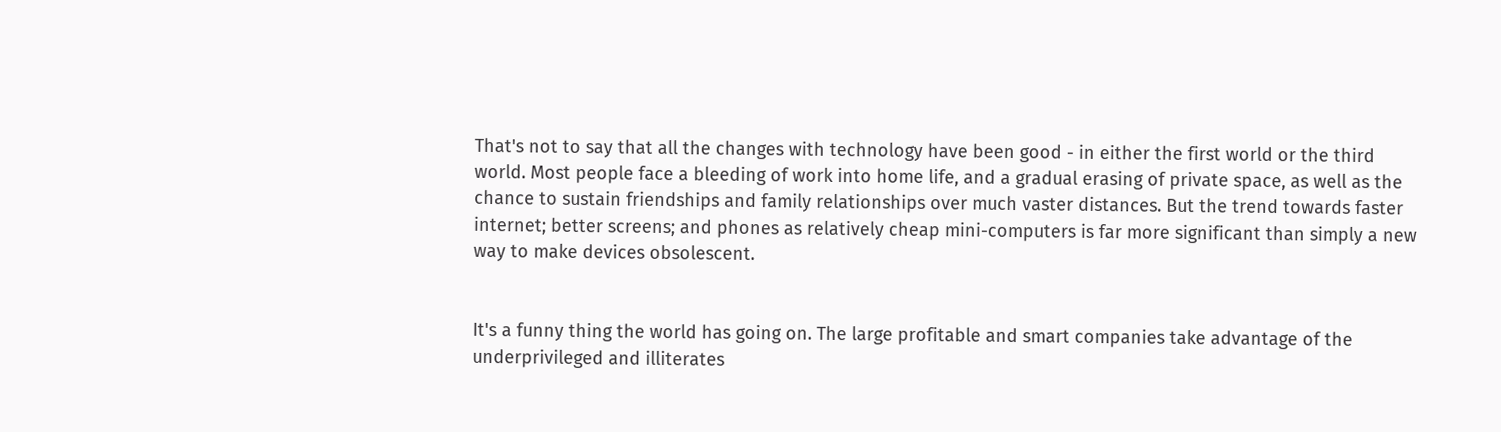That's not to say that all the changes with technology have been good - in either the first world or the third world. Most people face a bleeding of work into home life, and a gradual erasing of private space, as well as the chance to sustain friendships and family relationships over much vaster distances. But the trend towards faster internet; better screens; and phones as relatively cheap mini-computers is far more significant than simply a new way to make devices obsolescent.


It's a funny thing the world has going on. The large profitable and smart companies take advantage of the underprivileged and illiterates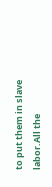to put them in slave labor.All the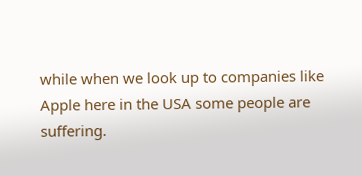while when we look up to companies like Apple here in the USA some people are suffering.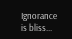Ignorance is bliss...